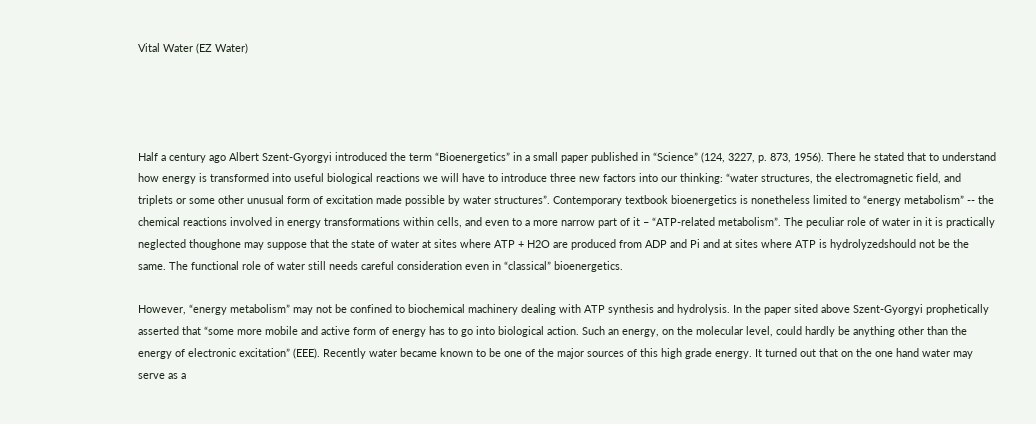Vital Water (EZ Water)




Half a century ago Albert Szent-Gyorgyi introduced the term “Bioenergetics” in a small paper published in “Science” (124, 3227, p. 873, 1956). There he stated that to understand how energy is transformed into useful biological reactions we will have to introduce three new factors into our thinking: “water structures, the electromagnetic field, and triplets or some other unusual form of excitation made possible by water structures”. Contemporary textbook bioenergetics is nonetheless limited to “energy metabolism” -- the chemical reactions involved in energy transformations within cells, and even to a more narrow part of it – “ATP-related metabolism”. The peculiar role of water in it is practically neglected thoughone may suppose that the state of water at sites where ATP + H2O are produced from ADP and Pi and at sites where ATP is hydrolyzedshould not be the same. The functional role of water still needs careful consideration even in “classical” bioenergetics.

However, “energy metabolism” may not be confined to biochemical machinery dealing with ATP synthesis and hydrolysis. In the paper sited above Szent-Gyorgyi prophetically asserted that “some more mobile and active form of energy has to go into biological action. Such an energy, on the molecular level, could hardly be anything other than the energy of electronic excitation” (EEE). Recently water became known to be one of the major sources of this high grade energy. It turned out that on the one hand water may serve as a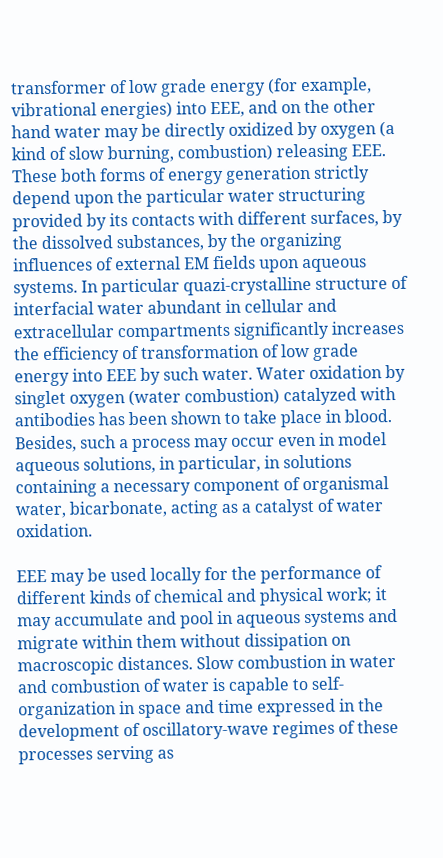transformer of low grade energy (for example, vibrational energies) into EEE, and on the other hand water may be directly oxidized by oxygen (a kind of slow burning, combustion) releasing EEE. These both forms of energy generation strictly depend upon the particular water structuring provided by its contacts with different surfaces, by the dissolved substances, by the organizing influences of external EM fields upon aqueous systems. In particular quazi-crystalline structure of interfacial water abundant in cellular and extracellular compartments significantly increases the efficiency of transformation of low grade energy into EEE by such water. Water oxidation by singlet oxygen (water combustion) catalyzed with antibodies has been shown to take place in blood. Besides, such a process may occur even in model aqueous solutions, in particular, in solutions containing a necessary component of organismal water, bicarbonate, acting as a catalyst of water oxidation.

EEE may be used locally for the performance of different kinds of chemical and physical work; it may accumulate and pool in aqueous systems and migrate within them without dissipation on macroscopic distances. Slow combustion in water and combustion of water is capable to self-organization in space and time expressed in the development of oscillatory-wave regimes of these processes serving as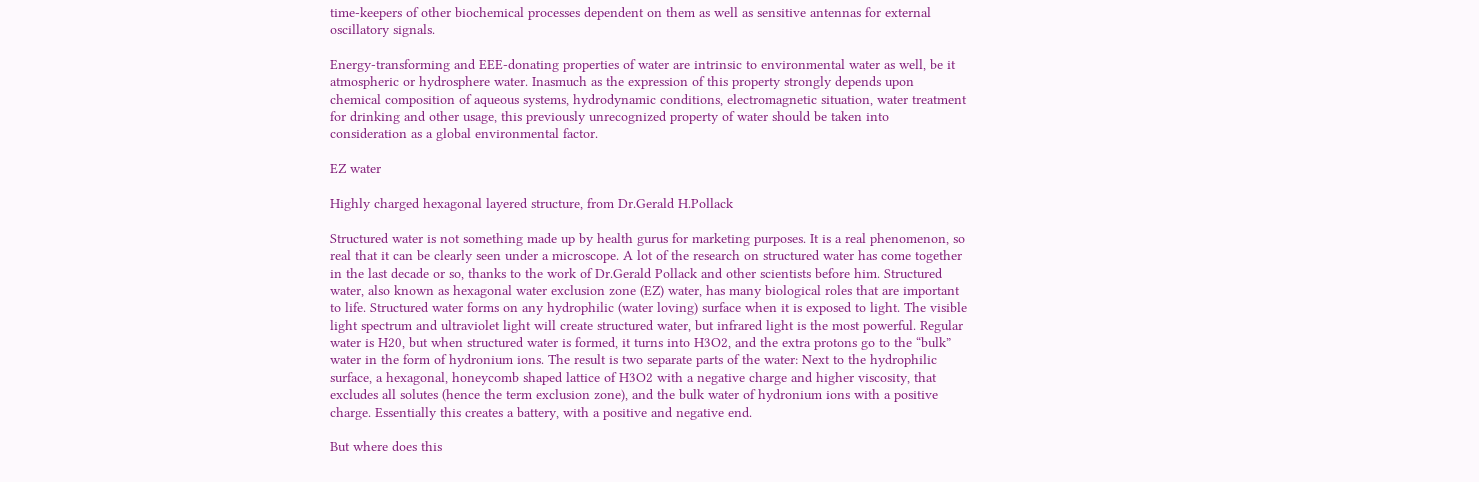time-keepers of other biochemical processes dependent on them as well as sensitive antennas for external oscillatory signals.

Energy-transforming and EEE-donating properties of water are intrinsic to environmental water as well, be it atmospheric or hydrosphere water. Inasmuch as the expression of this property strongly depends upon chemical composition of aqueous systems, hydrodynamic conditions, electromagnetic situation, water treatment for drinking and other usage, this previously unrecognized property of water should be taken into consideration as a global environmental factor.

EZ water

Highly charged hexagonal layered structure, from Dr.Gerald H.Pollack

Structured water is not something made up by health gurus for marketing purposes. It is a real phenomenon, so real that it can be clearly seen under a microscope. A lot of the research on structured water has come together in the last decade or so, thanks to the work of Dr.Gerald Pollack and other scientists before him. Structured water, also known as hexagonal water exclusion zone (EZ) water, has many biological roles that are important to life. Structured water forms on any hydrophilic (water loving) surface when it is exposed to light. The visible light spectrum and ultraviolet light will create structured water, but infrared light is the most powerful. Regular water is H20, but when structured water is formed, it turns into H3O2, and the extra protons go to the “bulk” water in the form of hydronium ions. The result is two separate parts of the water: Next to the hydrophilic surface, a hexagonal, honeycomb shaped lattice of H3O2 with a negative charge and higher viscosity, that excludes all solutes (hence the term exclusion zone), and the bulk water of hydronium ions with a positive charge. Essentially this creates a battery, with a positive and negative end.

But where does this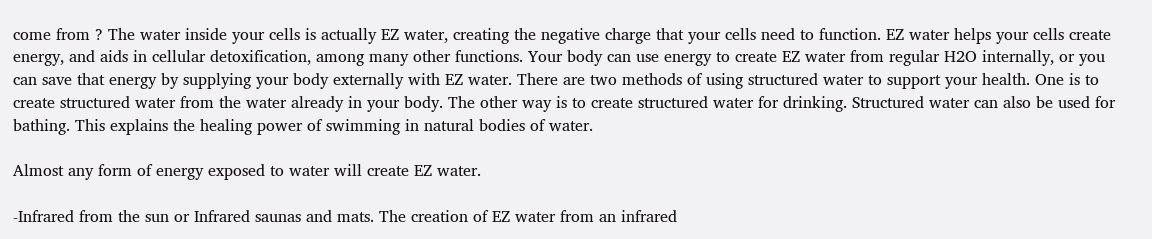come from ? The water inside your cells is actually EZ water, creating the negative charge that your cells need to function. EZ water helps your cells create energy, and aids in cellular detoxification, among many other functions. Your body can use energy to create EZ water from regular H2O internally, or you can save that energy by supplying your body externally with EZ water. There are two methods of using structured water to support your health. One is to create structured water from the water already in your body. The other way is to create structured water for drinking. Structured water can also be used for bathing. This explains the healing power of swimming in natural bodies of water.

Almost any form of energy exposed to water will create EZ water.

-Infrared from the sun or Infrared saunas and mats. The creation of EZ water from an infrared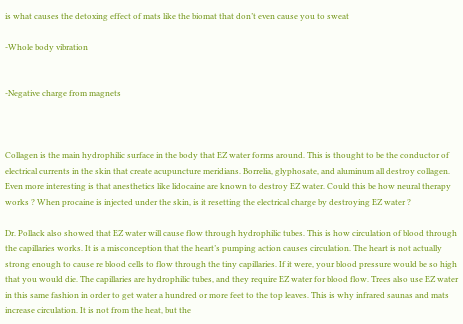is what causes the detoxing effect of mats like the biomat that don’t even cause you to sweat

-Whole body vibration


-Negative charge from magnets



Collagen is the main hydrophilic surface in the body that EZ water forms around. This is thought to be the conductor of electrical currents in the skin that create acupuncture meridians. Borrelia, glyphosate, and aluminum all destroy collagen. Even more interesting is that anesthetics like lidocaine are known to destroy EZ water. Could this be how neural therapy works ? When procaine is injected under the skin, is it resetting the electrical charge by destroying EZ water ?

Dr. Pollack also showed that EZ water will cause flow through hydrophilic tubes. This is how circulation of blood through the capillaries works. It is a misconception that the heart’s pumping action causes circulation. The heart is not actually strong enough to cause re blood cells to flow through the tiny capillaries. If it were, your blood pressure would be so high that you would die. The capillaries are hydrophilic tubes, and they require EZ water for blood flow. Trees also use EZ water in this same fashion in order to get water a hundred or more feet to the top leaves. This is why infrared saunas and mats increase circulation. It is not from the heat, but the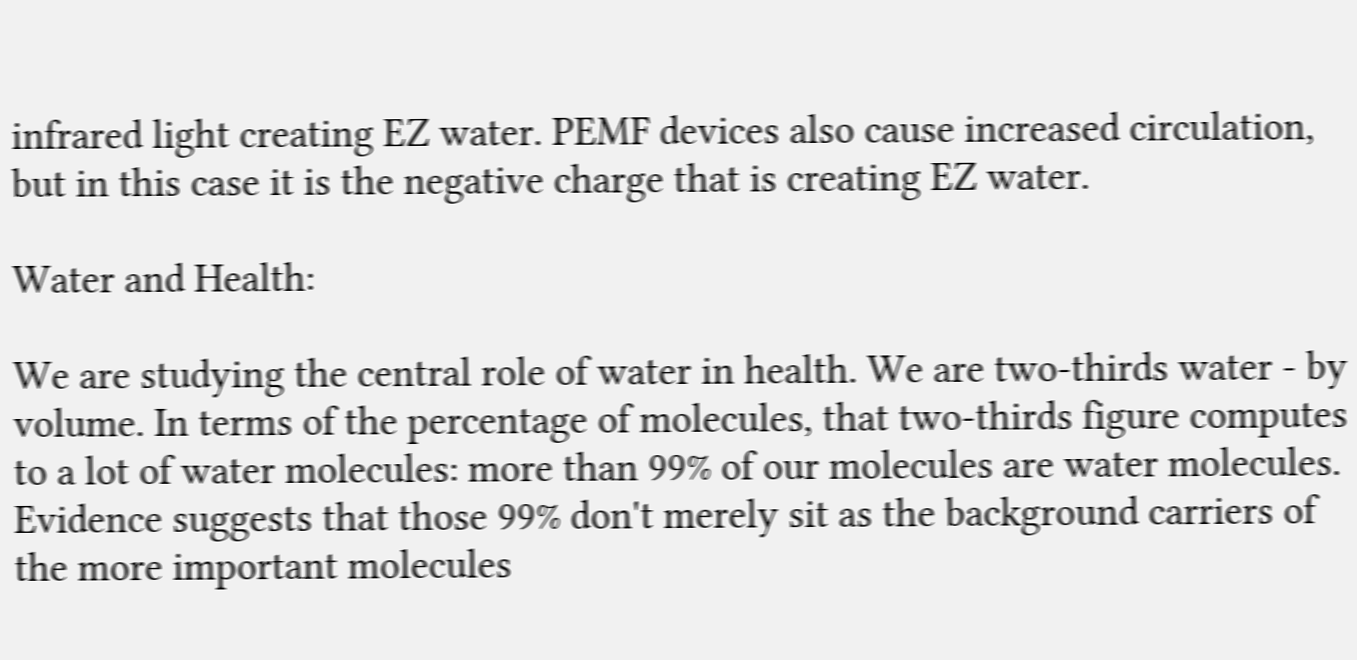infrared light creating EZ water. PEMF devices also cause increased circulation, but in this case it is the negative charge that is creating EZ water.

Water and Health:

We are studying the central role of water in health. We are two-thirds water - by volume. In terms of the percentage of molecules, that two-thirds figure computes to a lot of water molecules: more than 99% of our molecules are water molecules. Evidence suggests that those 99% don't merely sit as the background carriers of the more important molecules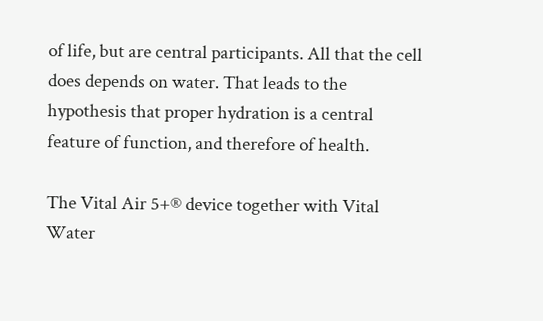of life, but are central participants. All that the cell does depends on water. That leads to the hypothesis that proper hydration is a central feature of function, and therefore of health.

The Vital Air 5+® device together with Vital Water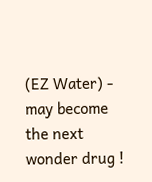(EZ Water) - may become the next wonder drug !